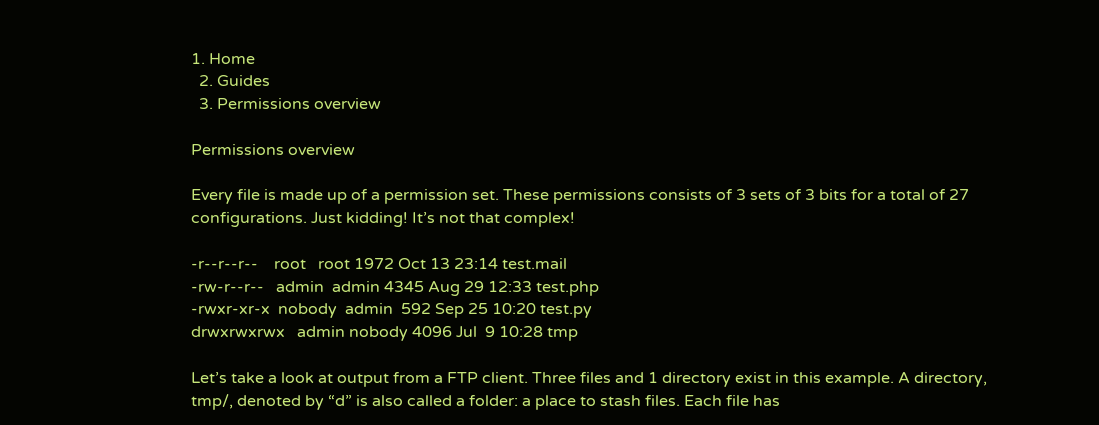1. Home
  2. Guides
  3. Permissions overview

Permissions overview

Every file is made up of a permission set. These permissions consists of 3 sets of 3 bits for a total of 27 configurations. Just kidding! It’s not that complex!

-r--r--r--    root   root 1972 Oct 13 23:14 test.mail
-rw-r--r--   admin  admin 4345 Aug 29 12:33 test.php
-rwxr-xr-x  nobody  admin  592 Sep 25 10:20 test.py
drwxrwxrwx   admin nobody 4096 Jul  9 10:28 tmp

Let’s take a look at output from a FTP client. Three files and 1 directory exist in this example. A directory, tmp/, denoted by “d” is also called a folder: a place to stash files. Each file has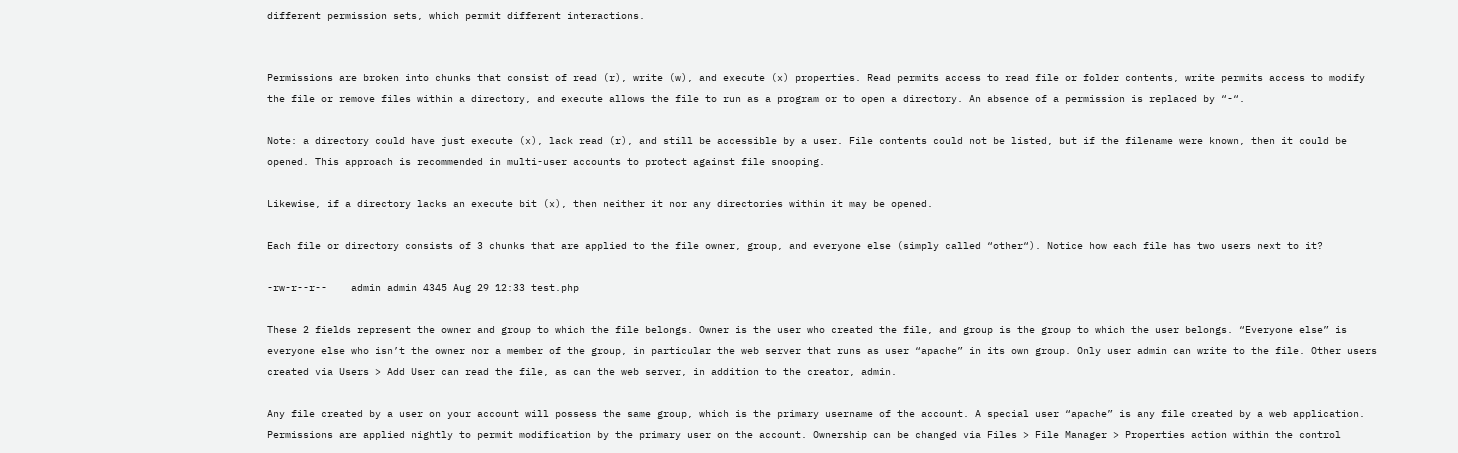different permission sets, which permit different interactions.


Permissions are broken into chunks that consist of read (r), write (w), and execute (x) properties. Read permits access to read file or folder contents, write permits access to modify the file or remove files within a directory, and execute allows the file to run as a program or to open a directory. An absence of a permission is replaced by “-“.

Note: a directory could have just execute (x), lack read (r), and still be accessible by a user. File contents could not be listed, but if the filename were known, then it could be opened. This approach is recommended in multi-user accounts to protect against file snooping.

Likewise, if a directory lacks an execute bit (x), then neither it nor any directories within it may be opened.

Each file or directory consists of 3 chunks that are applied to the file owner, group, and everyone else (simply called “other“). Notice how each file has two users next to it?

-rw-r--r--    admin admin 4345 Aug 29 12:33 test.php

These 2 fields represent the owner and group to which the file belongs. Owner is the user who created the file, and group is the group to which the user belongs. “Everyone else” is everyone else who isn’t the owner nor a member of the group, in particular the web server that runs as user “apache” in its own group. Only user admin can write to the file. Other users created via Users > Add User can read the file, as can the web server, in addition to the creator, admin.

Any file created by a user on your account will possess the same group, which is the primary username of the account. A special user “apache” is any file created by a web application. Permissions are applied nightly to permit modification by the primary user on the account. Ownership can be changed via Files > File Manager > Properties action within the control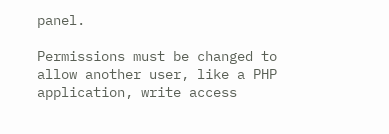panel.

Permissions must be changed to allow another user, like a PHP application, write access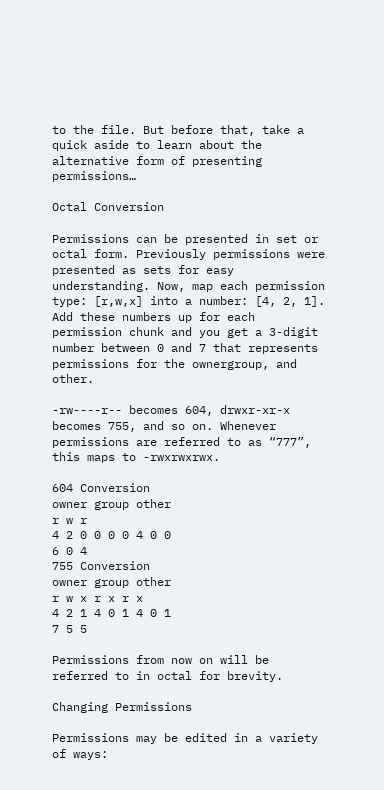to the file. But before that, take a quick aside to learn about the alternative form of presenting permissions…

Octal Conversion

Permissions can be presented in set or octal form. Previously permissions were presented as sets for easy understanding. Now, map each permission type: [r,w,x] into a number: [4, 2, 1]. Add these numbers up for each permission chunk and you get a 3-digit number between 0 and 7 that represents permissions for the ownergroup, and other.

-rw----r-- becomes 604, drwxr-xr-x becomes 755, and so on. Whenever permissions are referred to as “777”, this maps to -rwxrwxrwx.

604 Conversion
owner group other
r w r
4 2 0 0 0 0 4 0 0
6 0 4
755 Conversion
owner group other
r w x r x r x
4 2 1 4 0 1 4 0 1
7 5 5

Permissions from now on will be referred to in octal for brevity.

Changing Permissions

Permissions may be edited in a variety of ways: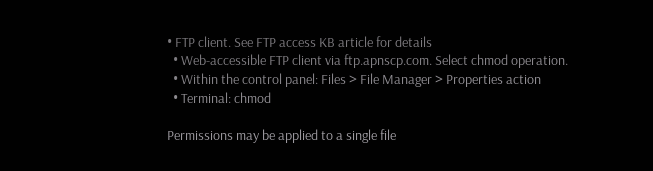• FTP client. See FTP access KB article for details
  • Web-accessible FTP client via ftp.apnscp.com. Select chmod operation.
  • Within the control panel: Files > File Manager > Properties action
  • Terminal: chmod

Permissions may be applied to a single file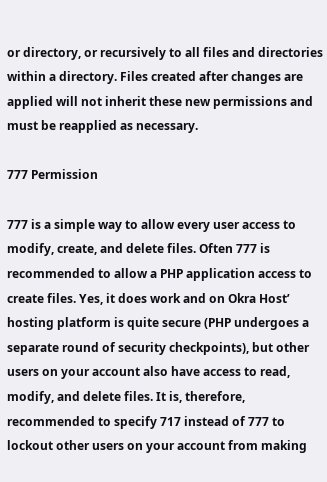or directory, or recursively to all files and directories within a directory. Files created after changes are applied will not inherit these new permissions and must be reapplied as necessary.

777 Permission

777 is a simple way to allow every user access to modify, create, and delete files. Often 777 is recommended to allow a PHP application access to create files. Yes, it does work and on Okra Host’ hosting platform is quite secure (PHP undergoes a separate round of security checkpoints), but other users on your account also have access to read, modify, and delete files. It is, therefore, recommended to specify 717 instead of 777 to lockout other users on your account from making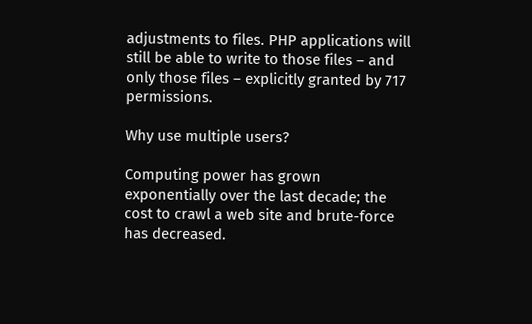adjustments to files. PHP applications will still be able to write to those files – and only those files – explicitly granted by 717 permissions.

Why use multiple users?

Computing power has grown exponentially over the last decade; the cost to crawl a web site and brute-force has decreased.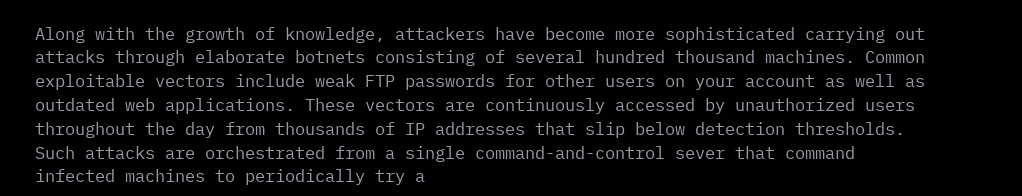Along with the growth of knowledge, attackers have become more sophisticated carrying out attacks through elaborate botnets consisting of several hundred thousand machines. Common exploitable vectors include weak FTP passwords for other users on your account as well as outdated web applications. These vectors are continuously accessed by unauthorized users throughout the day from thousands of IP addresses that slip below detection thresholds. Such attacks are orchestrated from a single command-and-control sever that command infected machines to periodically try a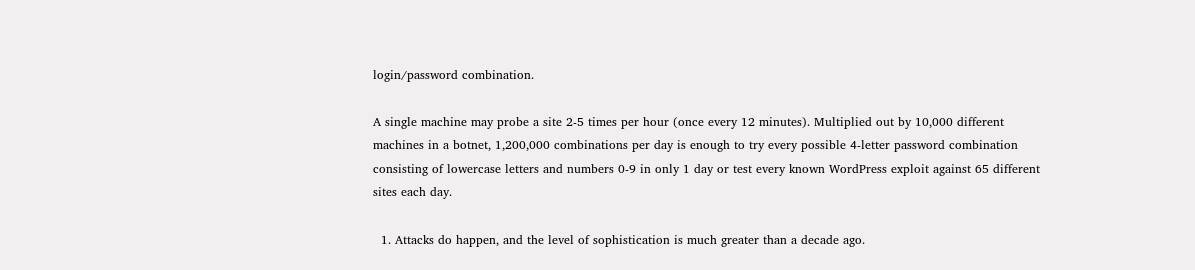login/password combination.

A single machine may probe a site 2-5 times per hour (once every 12 minutes). Multiplied out by 10,000 different machines in a botnet, 1,200,000 combinations per day is enough to try every possible 4-letter password combination consisting of lowercase letters and numbers 0-9 in only 1 day or test every known WordPress exploit against 65 different sites each day.

  1. Attacks do happen, and the level of sophistication is much greater than a decade ago.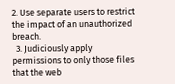2. Use separate users to restrict the impact of an unauthorized breach.
  3. Judiciously apply permissions to only those files that the web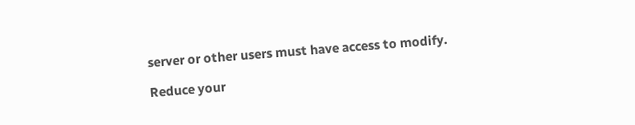server or other users must have access to modify.

Reduce your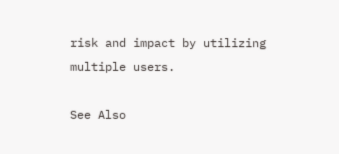risk and impact by utilizing multiple users.

See Also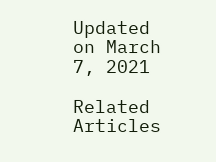Updated on March 7, 2021

Related Articles